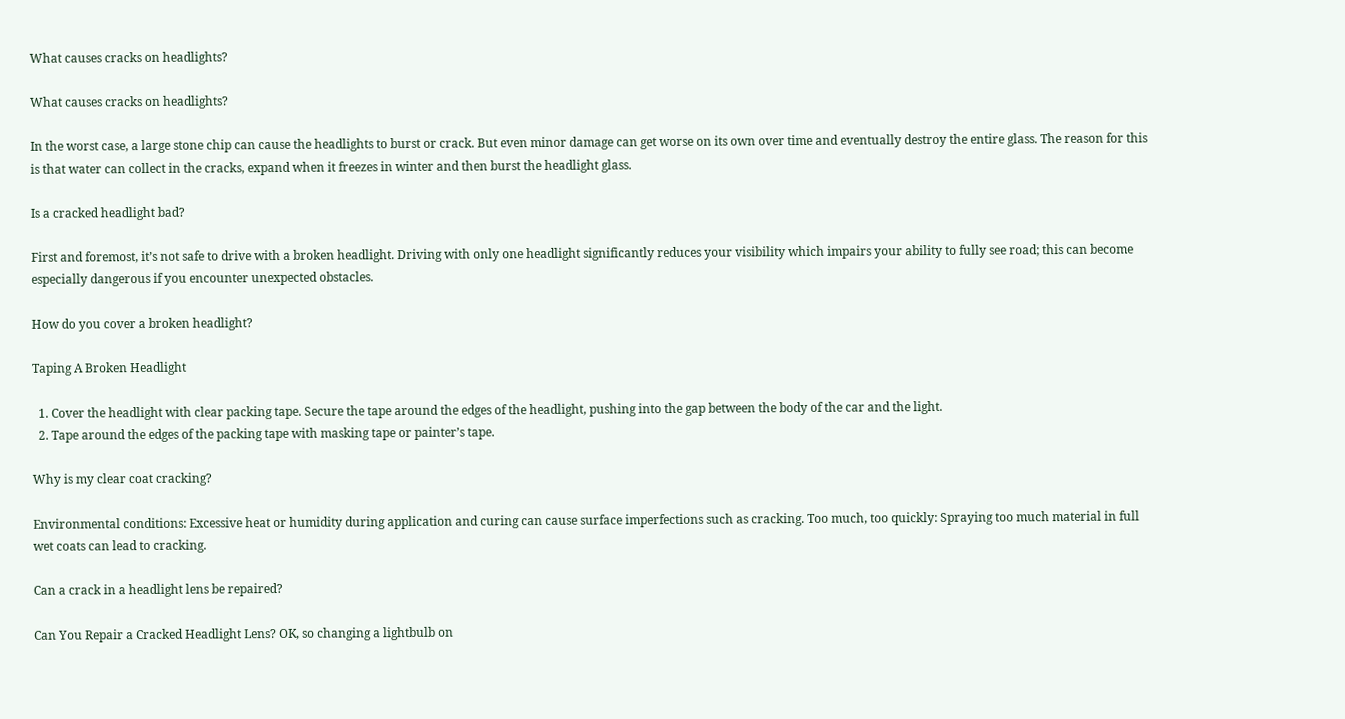What causes cracks on headlights?

What causes cracks on headlights?

In the worst case, a large stone chip can cause the headlights to burst or crack. But even minor damage can get worse on its own over time and eventually destroy the entire glass. The reason for this is that water can collect in the cracks, expand when it freezes in winter and then burst the headlight glass.

Is a cracked headlight bad?

First and foremost, it’s not safe to drive with a broken headlight. Driving with only one headlight significantly reduces your visibility which impairs your ability to fully see road; this can become especially dangerous if you encounter unexpected obstacles.

How do you cover a broken headlight?

Taping A Broken Headlight

  1. Cover the headlight with clear packing tape. Secure the tape around the edges of the headlight, pushing into the gap between the body of the car and the light.
  2. Tape around the edges of the packing tape with masking tape or painter’s tape.

Why is my clear coat cracking?

Environmental conditions: Excessive heat or humidity during application and curing can cause surface imperfections such as cracking. Too much, too quickly: Spraying too much material in full wet coats can lead to cracking.

Can a crack in a headlight lens be repaired?

Can You Repair a Cracked Headlight Lens? OK, so changing a lightbulb on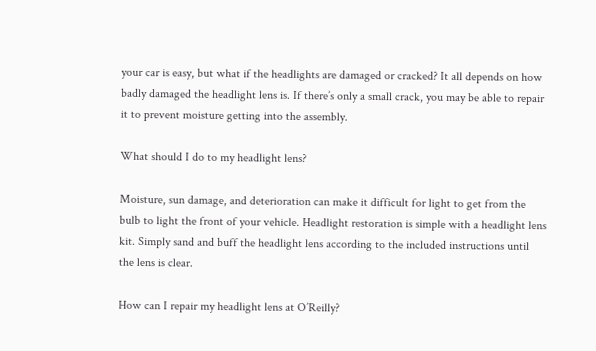your car is easy, but what if the headlights are damaged or cracked? It all depends on how badly damaged the headlight lens is. If there’s only a small crack, you may be able to repair it to prevent moisture getting into the assembly.

What should I do to my headlight lens?

Moisture, sun damage, and deterioration can make it difficult for light to get from the bulb to light the front of your vehicle. Headlight restoration is simple with a headlight lens kit. Simply sand and buff the headlight lens according to the included instructions until the lens is clear.

How can I repair my headlight lens at O’Reilly?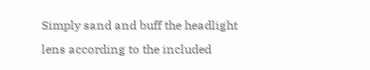Simply sand and buff the headlight lens according to the included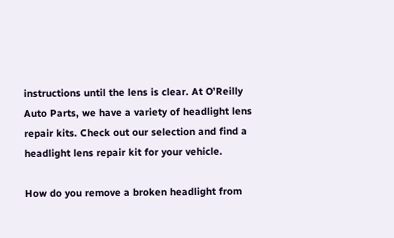instructions until the lens is clear. At O’Reilly Auto Parts, we have a variety of headlight lens repair kits. Check out our selection and find a headlight lens repair kit for your vehicle.

How do you remove a broken headlight from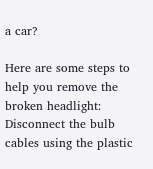a car?

Here are some steps to help you remove the broken headlight: Disconnect the bulb cables using the plastic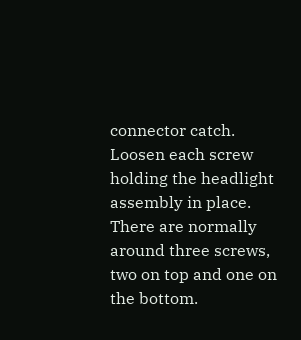connector catch. Loosen each screw holding the headlight assembly in place. There are normally around three screws, two on top and one on the bottom.